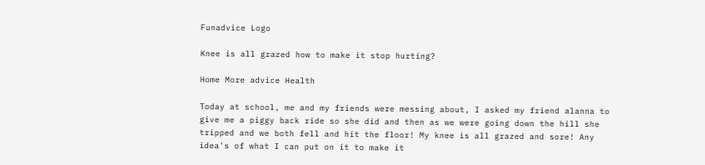Funadvice Logo

Knee is all grazed how to make it stop hurting?

Home More advice Health

Today at school, me and my friends were messing about, I asked my friend alanna to give me a piggy back ride so she did and then as we were going down the hill she tripped and we both fell and hit the floor! My knee is all grazed and sore! Any idea's of what I can put on it to make it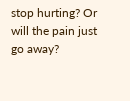stop hurting? Or will the pain just go away?